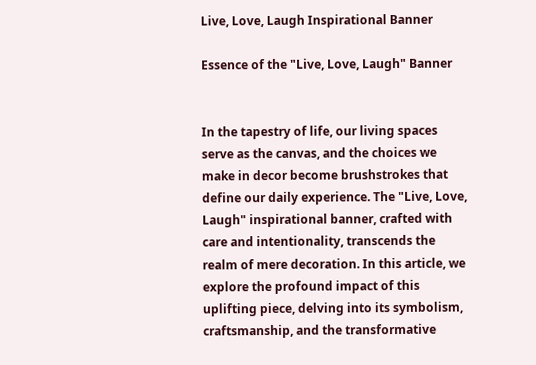Live, Love, Laugh Inspirational Banner

Essence of the "Live, Love, Laugh" Banner


In the tapestry of life, our living spaces serve as the canvas, and the choices we make in decor become brushstrokes that define our daily experience. The "Live, Love, Laugh" inspirational banner, crafted with care and intentionality, transcends the realm of mere decoration. In this article, we explore the profound impact of this uplifting piece, delving into its symbolism, craftsmanship, and the transformative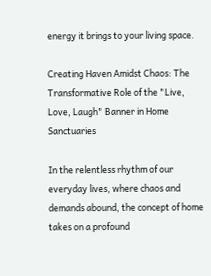energy it brings to your living space.

Creating Haven Amidst Chaos: The Transformative Role of the "Live, Love, Laugh" Banner in Home Sanctuaries

In the relentless rhythm of our everyday lives, where chaos and demands abound, the concept of home takes on a profound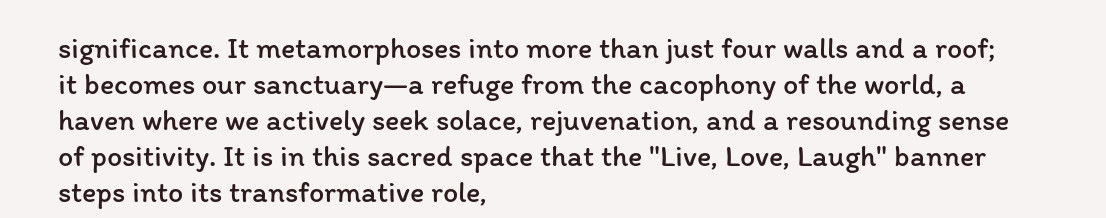significance. It metamorphoses into more than just four walls and a roof; it becomes our sanctuary—a refuge from the cacophony of the world, a haven where we actively seek solace, rejuvenation, and a resounding sense of positivity. It is in this sacred space that the "Live, Love, Laugh" banner steps into its transformative role,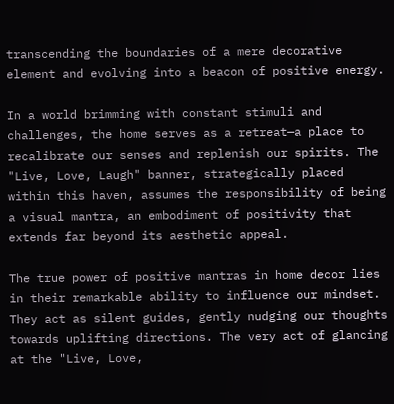transcending the boundaries of a mere decorative element and evolving into a beacon of positive energy.

In a world brimming with constant stimuli and challenges, the home serves as a retreat—a place to recalibrate our senses and replenish our spirits. The "Live, Love, Laugh" banner, strategically placed within this haven, assumes the responsibility of being a visual mantra, an embodiment of positivity that extends far beyond its aesthetic appeal.

The true power of positive mantras in home decor lies in their remarkable ability to influence our mindset. They act as silent guides, gently nudging our thoughts towards uplifting directions. The very act of glancing at the "Live, Love,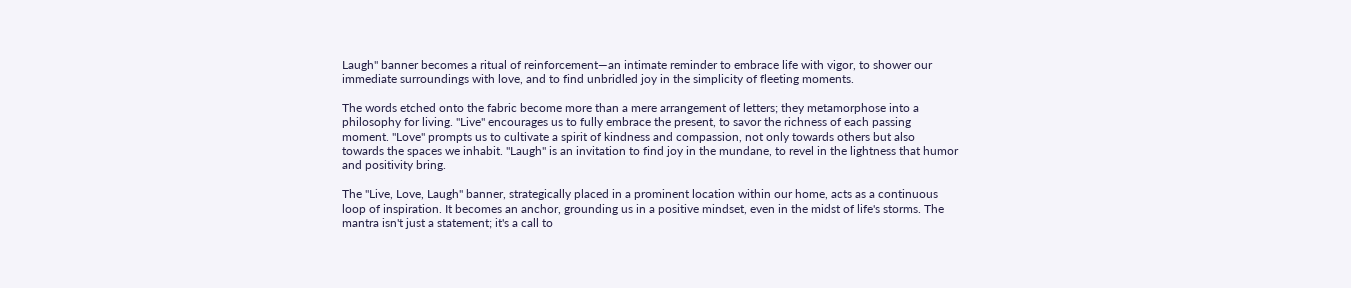Laugh" banner becomes a ritual of reinforcement—an intimate reminder to embrace life with vigor, to shower our immediate surroundings with love, and to find unbridled joy in the simplicity of fleeting moments.

The words etched onto the fabric become more than a mere arrangement of letters; they metamorphose into a philosophy for living. "Live" encourages us to fully embrace the present, to savor the richness of each passing moment. "Love" prompts us to cultivate a spirit of kindness and compassion, not only towards others but also towards the spaces we inhabit. "Laugh" is an invitation to find joy in the mundane, to revel in the lightness that humor and positivity bring.

The "Live, Love, Laugh" banner, strategically placed in a prominent location within our home, acts as a continuous loop of inspiration. It becomes an anchor, grounding us in a positive mindset, even in the midst of life's storms. The mantra isn't just a statement; it's a call to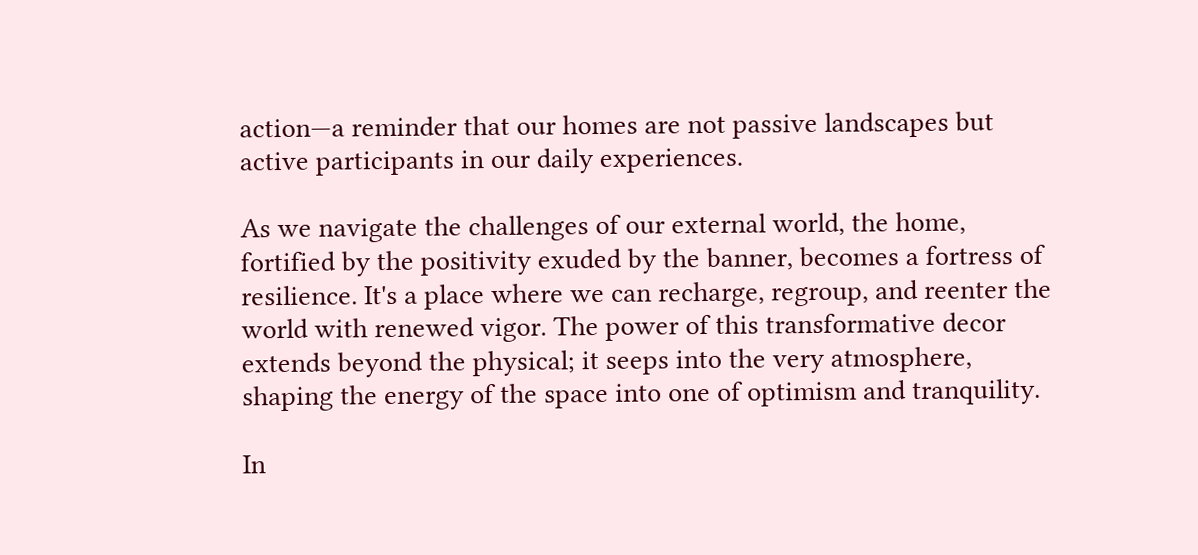action—a reminder that our homes are not passive landscapes but active participants in our daily experiences.

As we navigate the challenges of our external world, the home, fortified by the positivity exuded by the banner, becomes a fortress of resilience. It's a place where we can recharge, regroup, and reenter the world with renewed vigor. The power of this transformative decor extends beyond the physical; it seeps into the very atmosphere, shaping the energy of the space into one of optimism and tranquility.

In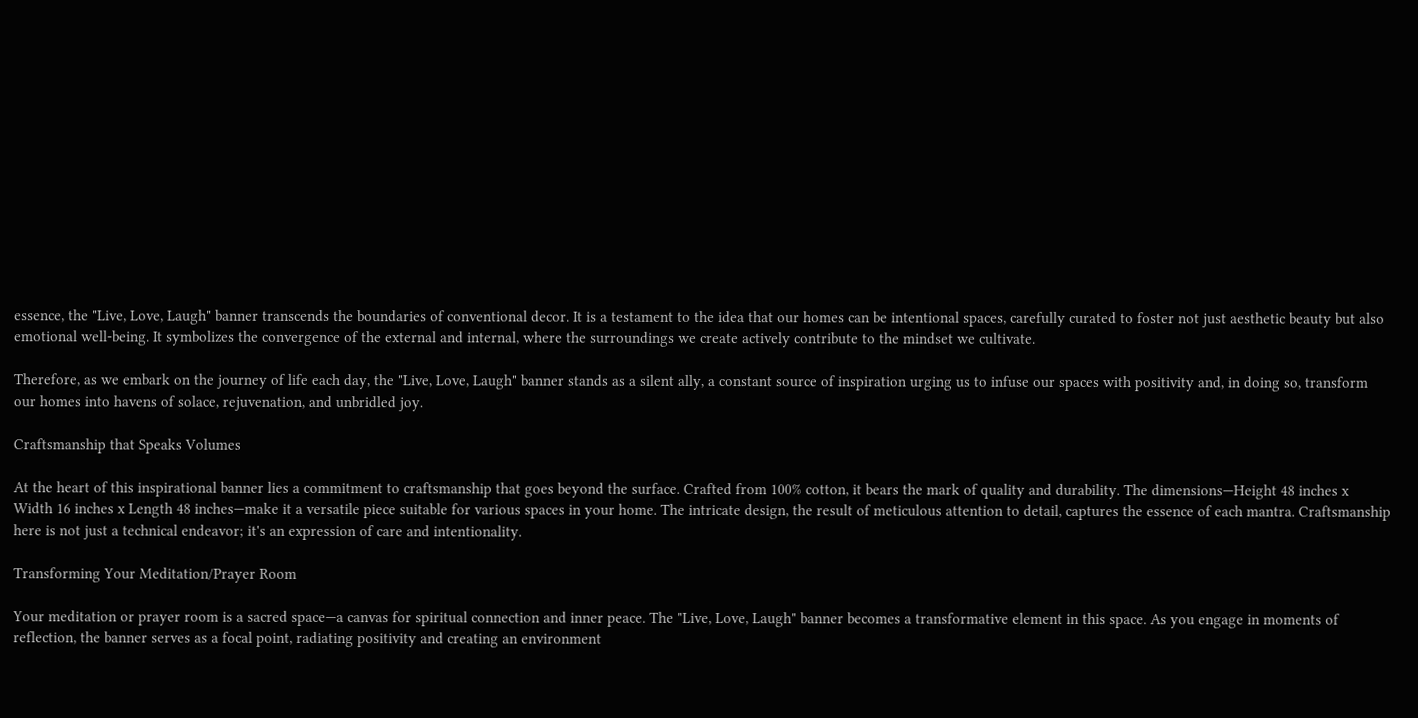essence, the "Live, Love, Laugh" banner transcends the boundaries of conventional decor. It is a testament to the idea that our homes can be intentional spaces, carefully curated to foster not just aesthetic beauty but also emotional well-being. It symbolizes the convergence of the external and internal, where the surroundings we create actively contribute to the mindset we cultivate.

Therefore, as we embark on the journey of life each day, the "Live, Love, Laugh" banner stands as a silent ally, a constant source of inspiration urging us to infuse our spaces with positivity and, in doing so, transform our homes into havens of solace, rejuvenation, and unbridled joy.

Craftsmanship that Speaks Volumes

At the heart of this inspirational banner lies a commitment to craftsmanship that goes beyond the surface. Crafted from 100% cotton, it bears the mark of quality and durability. The dimensions—Height 48 inches x Width 16 inches x Length 48 inches—make it a versatile piece suitable for various spaces in your home. The intricate design, the result of meticulous attention to detail, captures the essence of each mantra. Craftsmanship here is not just a technical endeavor; it's an expression of care and intentionality.

Transforming Your Meditation/Prayer Room

Your meditation or prayer room is a sacred space—a canvas for spiritual connection and inner peace. The "Live, Love, Laugh" banner becomes a transformative element in this space. As you engage in moments of reflection, the banner serves as a focal point, radiating positivity and creating an environment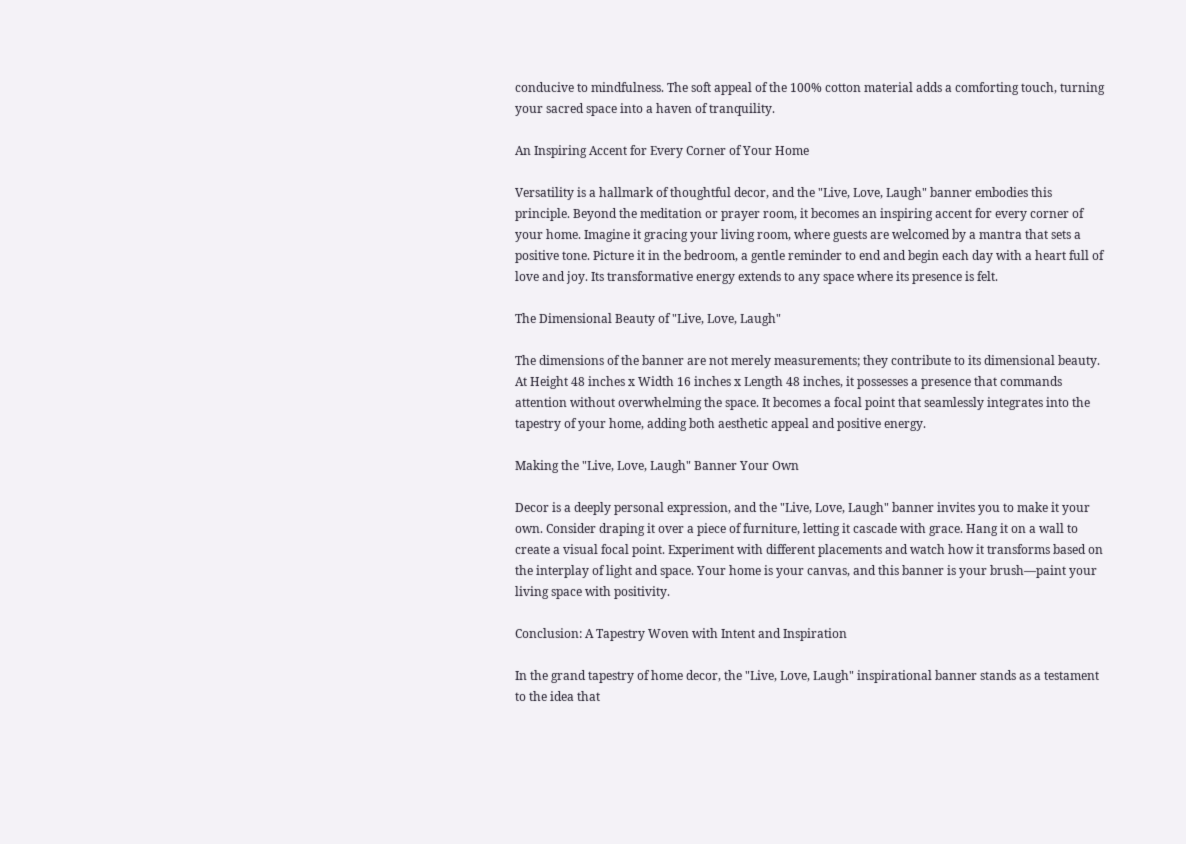conducive to mindfulness. The soft appeal of the 100% cotton material adds a comforting touch, turning your sacred space into a haven of tranquility.

An Inspiring Accent for Every Corner of Your Home

Versatility is a hallmark of thoughtful decor, and the "Live, Love, Laugh" banner embodies this principle. Beyond the meditation or prayer room, it becomes an inspiring accent for every corner of your home. Imagine it gracing your living room, where guests are welcomed by a mantra that sets a positive tone. Picture it in the bedroom, a gentle reminder to end and begin each day with a heart full of love and joy. Its transformative energy extends to any space where its presence is felt.

The Dimensional Beauty of "Live, Love, Laugh"

The dimensions of the banner are not merely measurements; they contribute to its dimensional beauty. At Height 48 inches x Width 16 inches x Length 48 inches, it possesses a presence that commands attention without overwhelming the space. It becomes a focal point that seamlessly integrates into the tapestry of your home, adding both aesthetic appeal and positive energy.

Making the "Live, Love, Laugh" Banner Your Own

Decor is a deeply personal expression, and the "Live, Love, Laugh" banner invites you to make it your own. Consider draping it over a piece of furniture, letting it cascade with grace. Hang it on a wall to create a visual focal point. Experiment with different placements and watch how it transforms based on the interplay of light and space. Your home is your canvas, and this banner is your brush—paint your living space with positivity.

Conclusion: A Tapestry Woven with Intent and Inspiration

In the grand tapestry of home decor, the "Live, Love, Laugh" inspirational banner stands as a testament to the idea that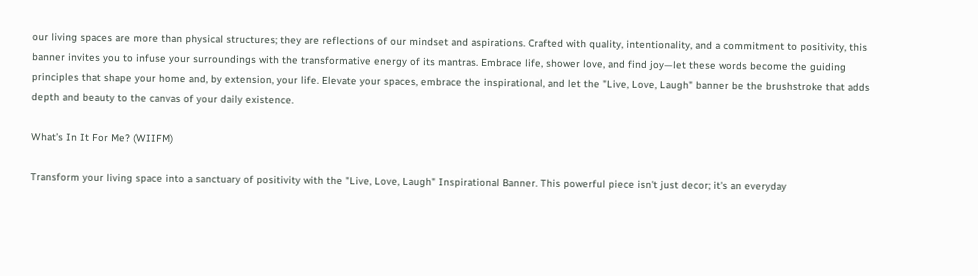our living spaces are more than physical structures; they are reflections of our mindset and aspirations. Crafted with quality, intentionality, and a commitment to positivity, this banner invites you to infuse your surroundings with the transformative energy of its mantras. Embrace life, shower love, and find joy—let these words become the guiding principles that shape your home and, by extension, your life. Elevate your spaces, embrace the inspirational, and let the "Live, Love, Laugh" banner be the brushstroke that adds depth and beauty to the canvas of your daily existence.

What’s In It For Me? (WIIFM)

Transform your living space into a sanctuary of positivity with the "Live, Love, Laugh" Inspirational Banner. This powerful piece isn't just decor; it's an everyday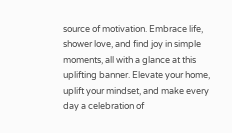source of motivation. Embrace life, shower love, and find joy in simple moments, all with a glance at this uplifting banner. Elevate your home, uplift your mindset, and make every day a celebration of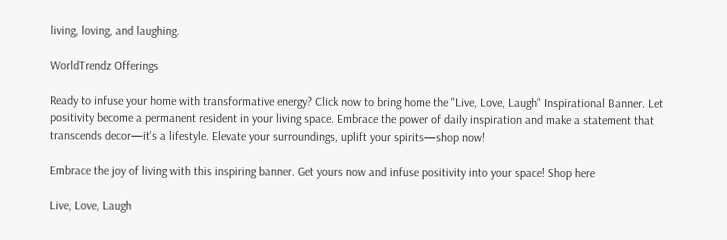living, loving, and laughing.

WorldTrendz Offerings

Ready to infuse your home with transformative energy? Click now to bring home the "Live, Love, Laugh" Inspirational Banner. Let positivity become a permanent resident in your living space. Embrace the power of daily inspiration and make a statement that transcends decor—it's a lifestyle. Elevate your surroundings, uplift your spirits—shop now!

Embrace the joy of living with this inspiring banner. Get yours now and infuse positivity into your space! Shop here

Live, Love, Laugh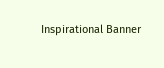Inspirational Banner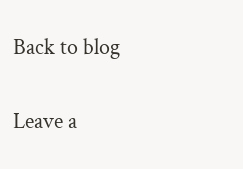Back to blog

Leave a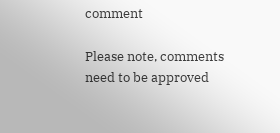comment

Please note, comments need to be approved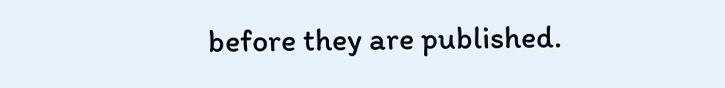before they are published.